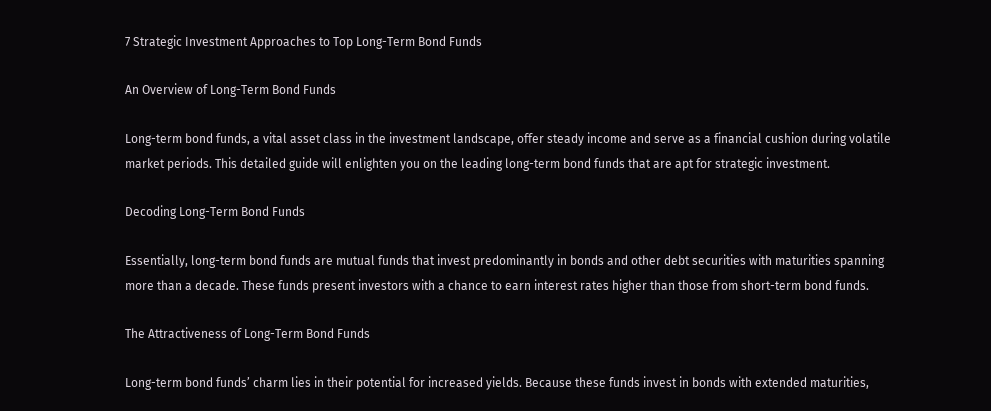7 Strategic Investment Approaches to Top Long-Term Bond Funds

An Overview of Long-Term Bond Funds

Long-term bond funds, a vital asset class in the investment landscape, offer steady income and serve as a financial cushion during volatile market periods. This detailed guide will enlighten you on the leading long-term bond funds that are apt for strategic investment.

Decoding Long-Term Bond Funds

Essentially, long-term bond funds are mutual funds that invest predominantly in bonds and other debt securities with maturities spanning more than a decade. These funds present investors with a chance to earn interest rates higher than those from short-term bond funds.

The Attractiveness of Long-Term Bond Funds

Long-term bond funds’ charm lies in their potential for increased yields. Because these funds invest in bonds with extended maturities,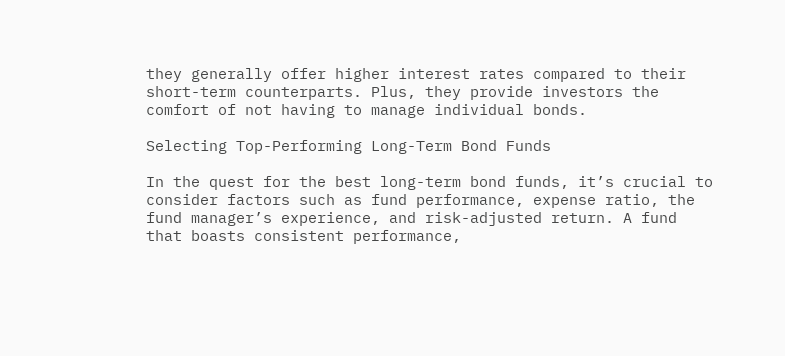they generally offer higher interest rates compared to their short-term counterparts. Plus, they provide investors the comfort of not having to manage individual bonds.

Selecting Top-Performing Long-Term Bond Funds

In the quest for the best long-term bond funds, it’s crucial to consider factors such as fund performance, expense ratio, the fund manager’s experience, and risk-adjusted return. A fund that boasts consistent performance,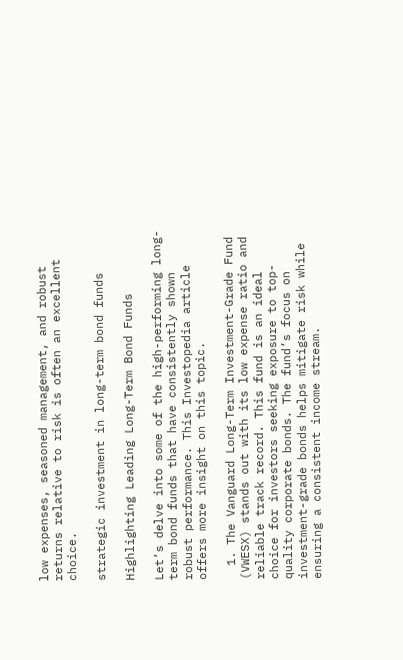low expenses, seasoned management, and robust returns relative to risk is often an excellent choice.

strategic investment in long-term bond funds

Highlighting Leading Long-Term Bond Funds

Let’s delve into some of the high-performing long-term bond funds that have consistently shown robust performance. This Investopedia article offers more insight on this topic.

  1. The Vanguard Long-Term Investment-Grade Fund (VWESX) stands out with its low expense ratio and reliable track record. This fund is an ideal choice for investors seeking exposure to top-quality corporate bonds. The fund’s focus on investment-grade bonds helps mitigate risk while ensuring a consistent income stream.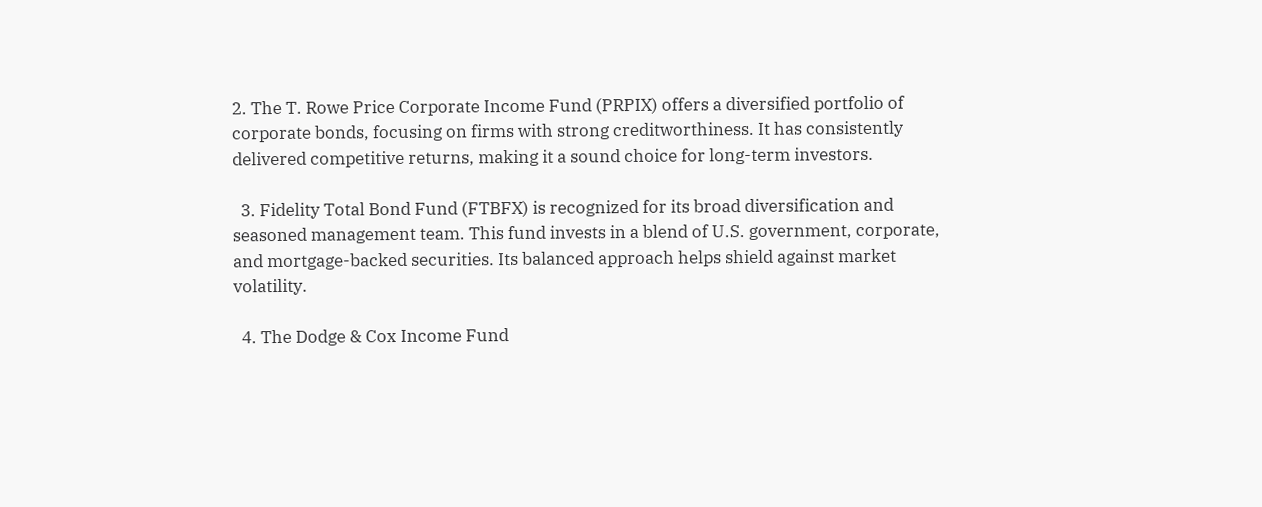2. The T. Rowe Price Corporate Income Fund (PRPIX) offers a diversified portfolio of corporate bonds, focusing on firms with strong creditworthiness. It has consistently delivered competitive returns, making it a sound choice for long-term investors.

  3. Fidelity Total Bond Fund (FTBFX) is recognized for its broad diversification and seasoned management team. This fund invests in a blend of U.S. government, corporate, and mortgage-backed securities. Its balanced approach helps shield against market volatility.

  4. The Dodge & Cox Income Fund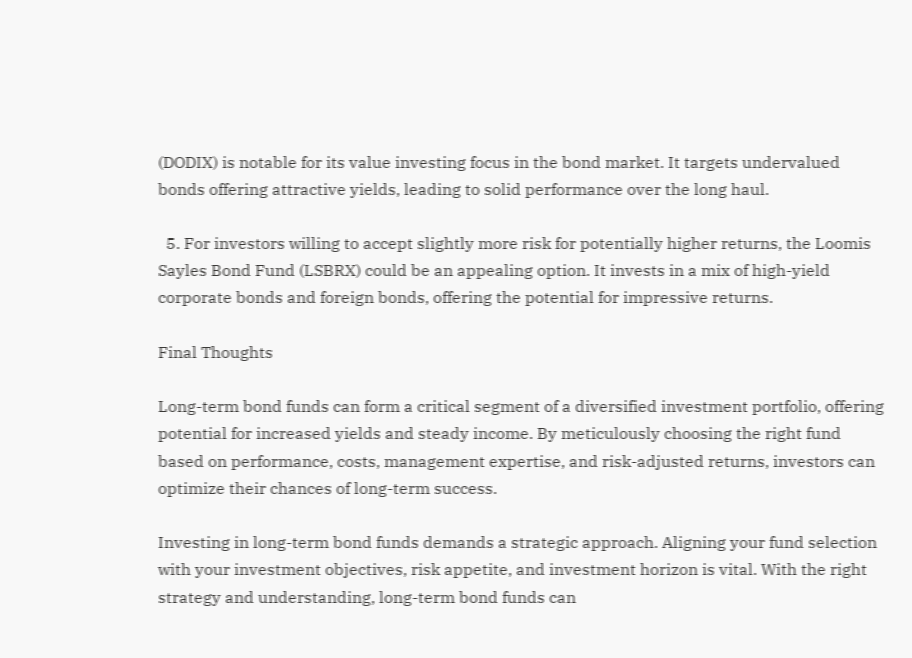(DODIX) is notable for its value investing focus in the bond market. It targets undervalued bonds offering attractive yields, leading to solid performance over the long haul.

  5. For investors willing to accept slightly more risk for potentially higher returns, the Loomis Sayles Bond Fund (LSBRX) could be an appealing option. It invests in a mix of high-yield corporate bonds and foreign bonds, offering the potential for impressive returns.

Final Thoughts

Long-term bond funds can form a critical segment of a diversified investment portfolio, offering potential for increased yields and steady income. By meticulously choosing the right fund based on performance, costs, management expertise, and risk-adjusted returns, investors can optimize their chances of long-term success.

Investing in long-term bond funds demands a strategic approach. Aligning your fund selection with your investment objectives, risk appetite, and investment horizon is vital. With the right strategy and understanding, long-term bond funds can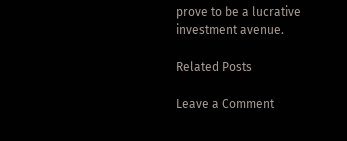prove to be a lucrative investment avenue.

Related Posts

Leave a Comment